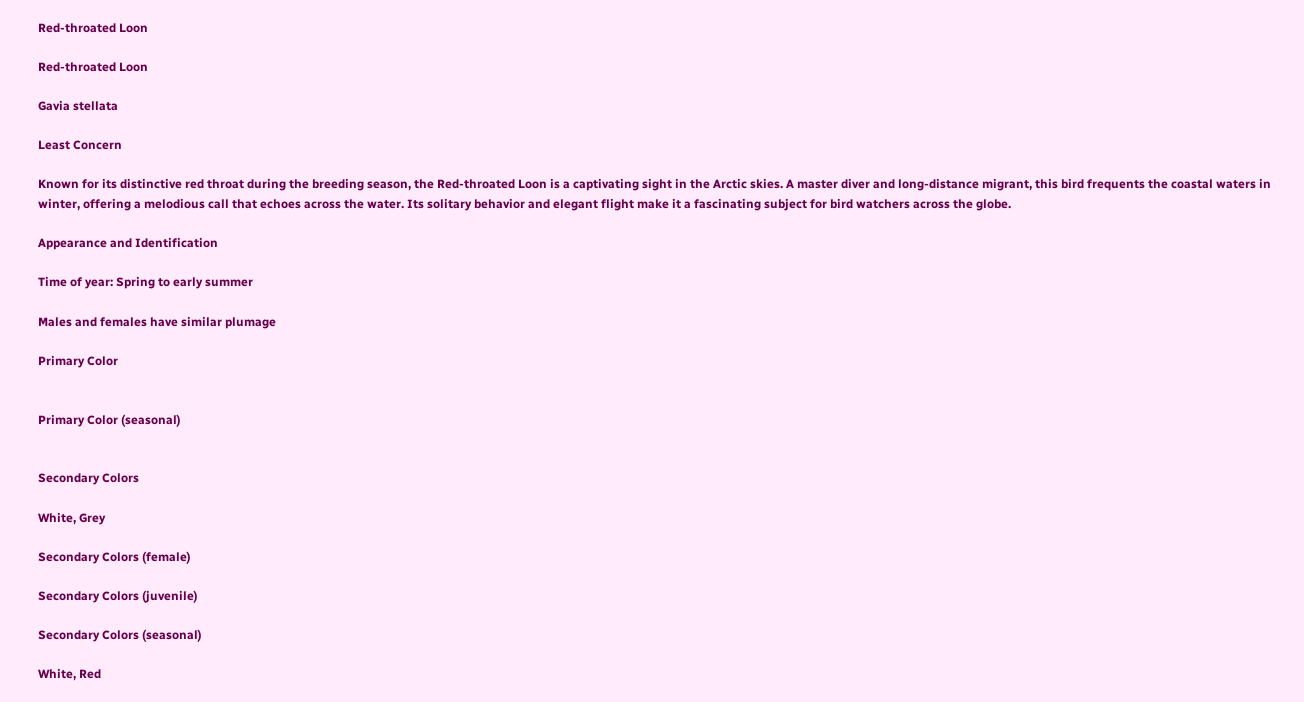Red-throated Loon

Red-throated Loon

Gavia stellata

Least Concern

Known for its distinctive red throat during the breeding season, the Red-throated Loon is a captivating sight in the Arctic skies. A master diver and long-distance migrant, this bird frequents the coastal waters in winter, offering a melodious call that echoes across the water. Its solitary behavior and elegant flight make it a fascinating subject for bird watchers across the globe.

Appearance and Identification

Time of year: Spring to early summer

Males and females have similar plumage

Primary Color


Primary Color (seasonal)


Secondary Colors

White, Grey

Secondary Colors (female)

Secondary Colors (juvenile)

Secondary Colors (seasonal)

White, Red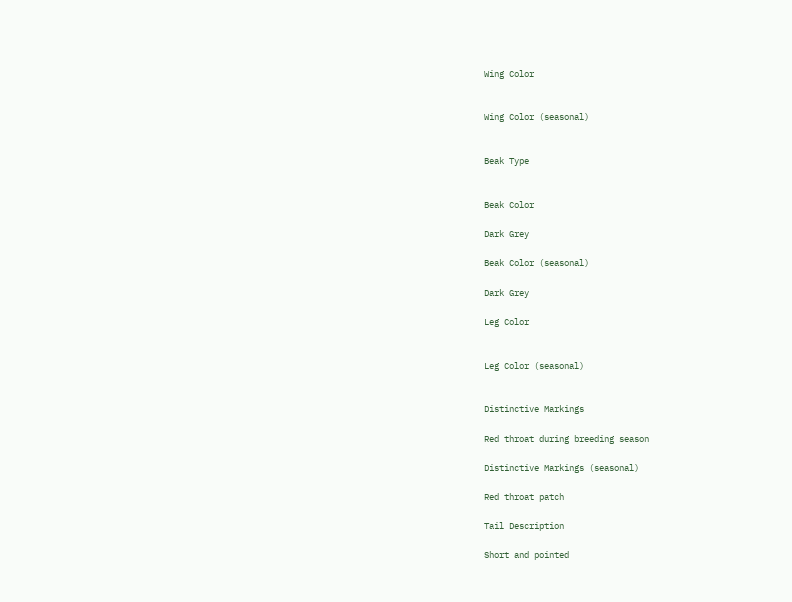Wing Color


Wing Color (seasonal)


Beak Type


Beak Color

Dark Grey

Beak Color (seasonal)

Dark Grey

Leg Color


Leg Color (seasonal)


Distinctive Markings

Red throat during breeding season

Distinctive Markings (seasonal)

Red throat patch

Tail Description

Short and pointed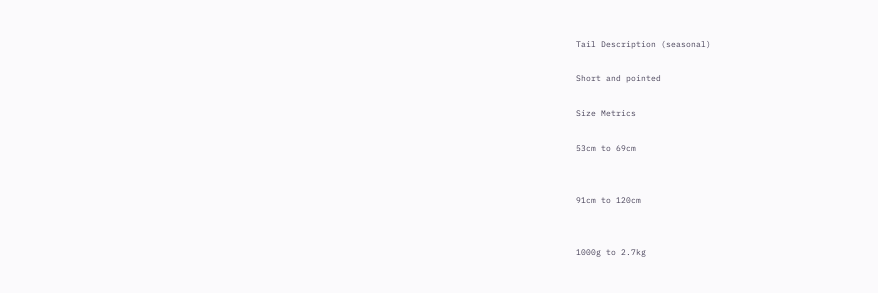Tail Description (seasonal)

Short and pointed

Size Metrics

53cm to 69cm


91cm to 120cm


1000g to 2.7kg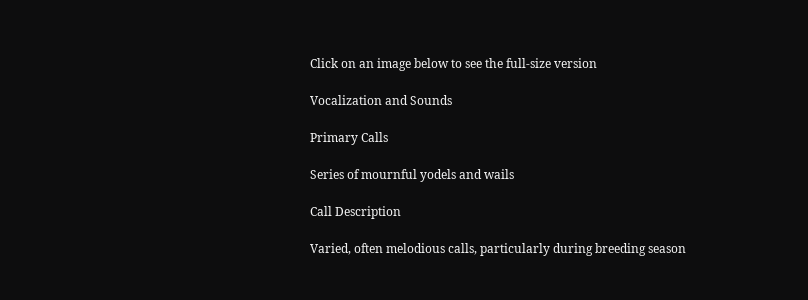Click on an image below to see the full-size version

Vocalization and Sounds

Primary Calls

Series of mournful yodels and wails

Call Description

Varied, often melodious calls, particularly during breeding season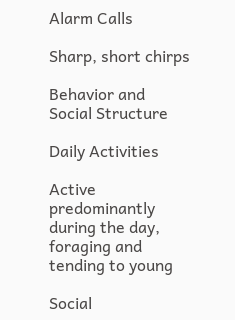Alarm Calls

Sharp, short chirps

Behavior and Social Structure

Daily Activities

Active predominantly during the day, foraging and tending to young

Social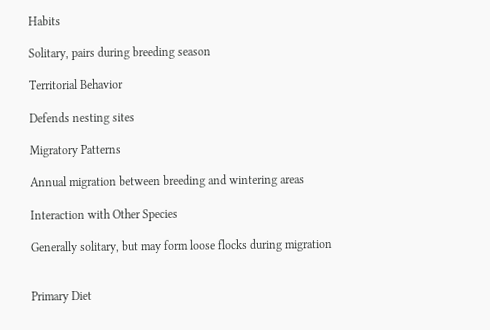Habits

Solitary, pairs during breeding season

Territorial Behavior

Defends nesting sites

Migratory Patterns

Annual migration between breeding and wintering areas

Interaction with Other Species

Generally solitary, but may form loose flocks during migration


Primary Diet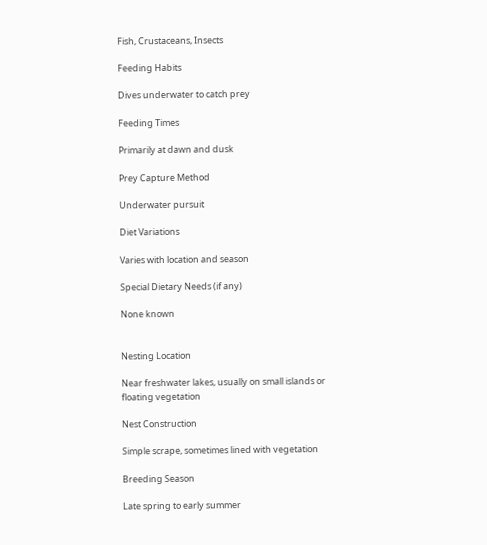Fish, Crustaceans, Insects

Feeding Habits

Dives underwater to catch prey

Feeding Times

Primarily at dawn and dusk

Prey Capture Method

Underwater pursuit

Diet Variations

Varies with location and season

Special Dietary Needs (if any)

None known


Nesting Location

Near freshwater lakes, usually on small islands or floating vegetation

Nest Construction

Simple scrape, sometimes lined with vegetation

Breeding Season

Late spring to early summer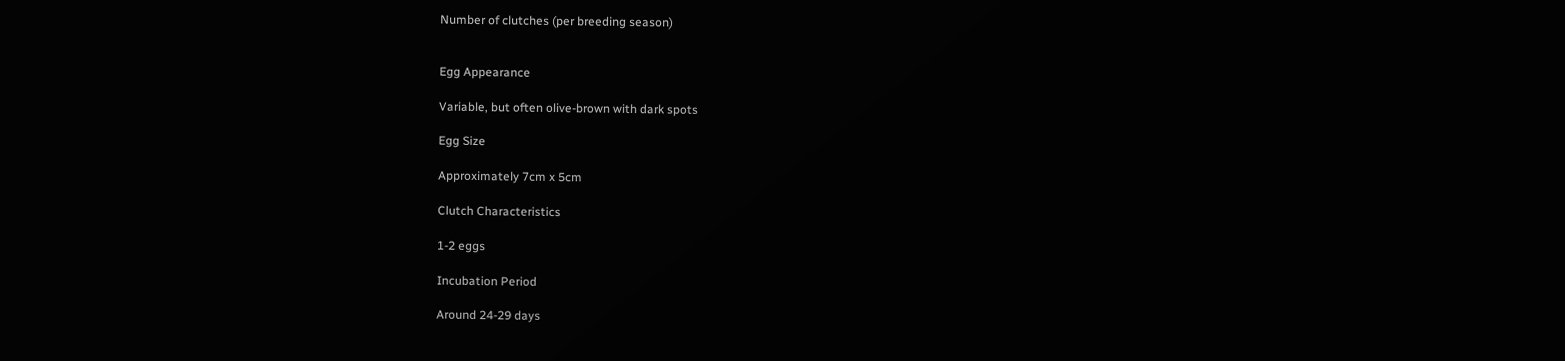Number of clutches (per breeding season)


Egg Appearance

Variable, but often olive-brown with dark spots

Egg Size

Approximately 7cm x 5cm

Clutch Characteristics

1-2 eggs

Incubation Period

Around 24-29 days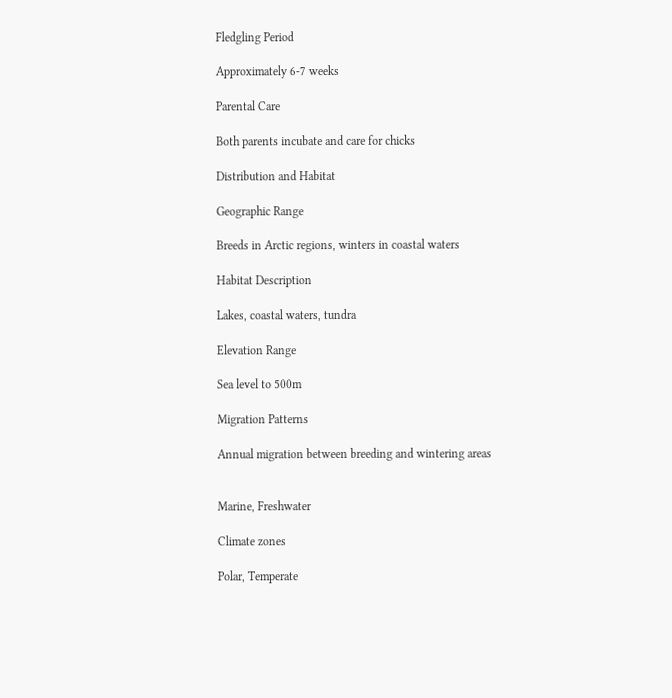Fledgling Period

Approximately 6-7 weeks

Parental Care

Both parents incubate and care for chicks

Distribution and Habitat

Geographic Range

Breeds in Arctic regions, winters in coastal waters

Habitat Description

Lakes, coastal waters, tundra

Elevation Range

Sea level to 500m

Migration Patterns

Annual migration between breeding and wintering areas


Marine, Freshwater

Climate zones

Polar, Temperate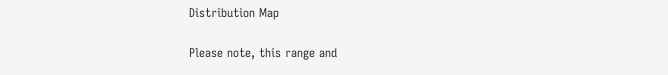Distribution Map

Please note, this range and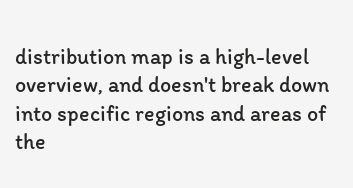distribution map is a high-level overview, and doesn't break down into specific regions and areas of the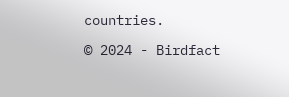countries.

© 2024 - Birdfact